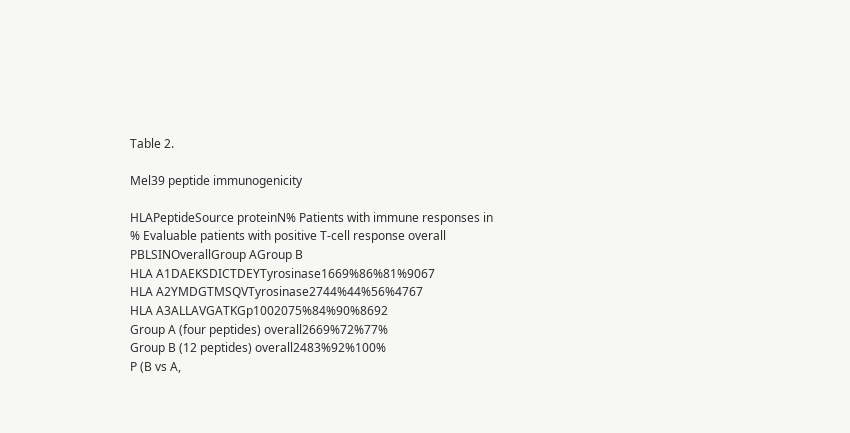Table 2.

Mel39 peptide immunogenicity

HLAPeptideSource proteinN% Patients with immune responses in
% Evaluable patients with positive T-cell response overall
PBLSINOverallGroup AGroup B
HLA A1DAEKSDICTDEYTyrosinase1669%86%81%9067
HLA A2YMDGTMSQVTyrosinase2744%44%56%4767
HLA A3ALLAVGATKGp1002075%84%90%8692
Group A (four peptides) overall2669%72%77%
Group B (12 peptides) overall2483%92%100%
P (B vs A,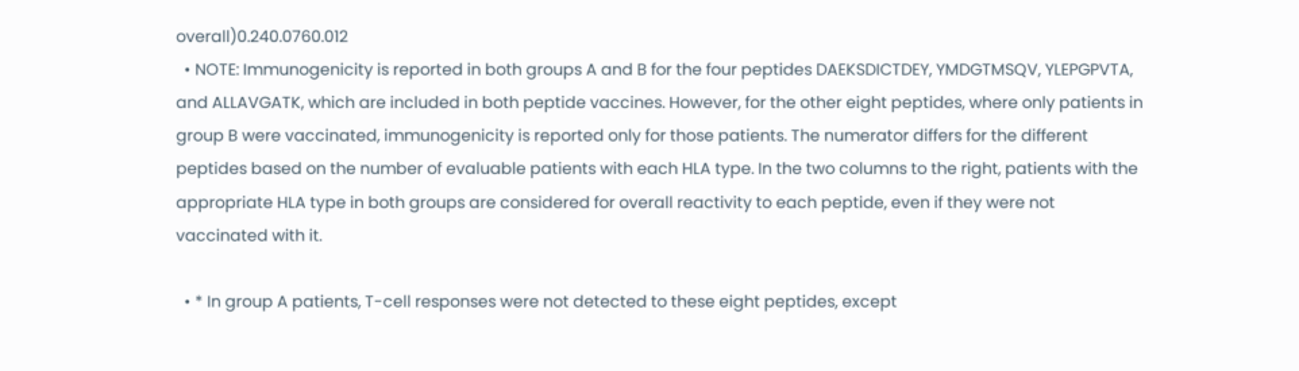overall)0.240.0760.012
  • NOTE: Immunogenicity is reported in both groups A and B for the four peptides DAEKSDICTDEY, YMDGTMSQV, YLEPGPVTA, and ALLAVGATK, which are included in both peptide vaccines. However, for the other eight peptides, where only patients in group B were vaccinated, immunogenicity is reported only for those patients. The numerator differs for the different peptides based on the number of evaluable patients with each HLA type. In the two columns to the right, patients with the appropriate HLA type in both groups are considered for overall reactivity to each peptide, even if they were not vaccinated with it.

  • * In group A patients, T-cell responses were not detected to these eight peptides, except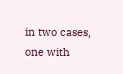in two cases, one with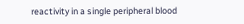reactivity in a single peripheral blood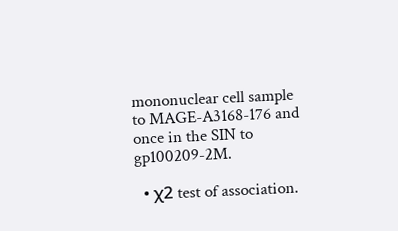mononuclear cell sample to MAGE-A3168-176 and once in the SIN to gp100209-2M.

  • χ2 test of association.